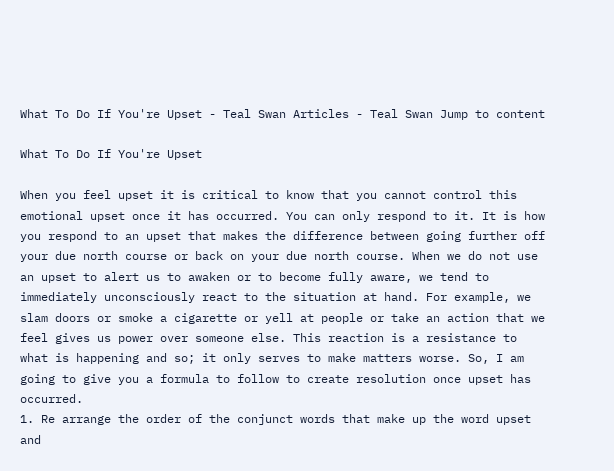What To Do If You're Upset - Teal Swan Articles - Teal Swan Jump to content

What To Do If You're Upset

When you feel upset it is critical to know that you cannot control this emotional upset once it has occurred. You can only respond to it. It is how you respond to an upset that makes the difference between going further off your due north course or back on your due north course. When we do not use an upset to alert us to awaken or to become fully aware, we tend to immediately unconsciously react to the situation at hand. For example, we slam doors or smoke a cigarette or yell at people or take an action that we feel gives us power over someone else. This reaction is a resistance to what is happening and so; it only serves to make matters worse. So, I am going to give you a formula to follow to create resolution once upset has occurred.
1. Re arrange the order of the conjunct words that make up the word upset and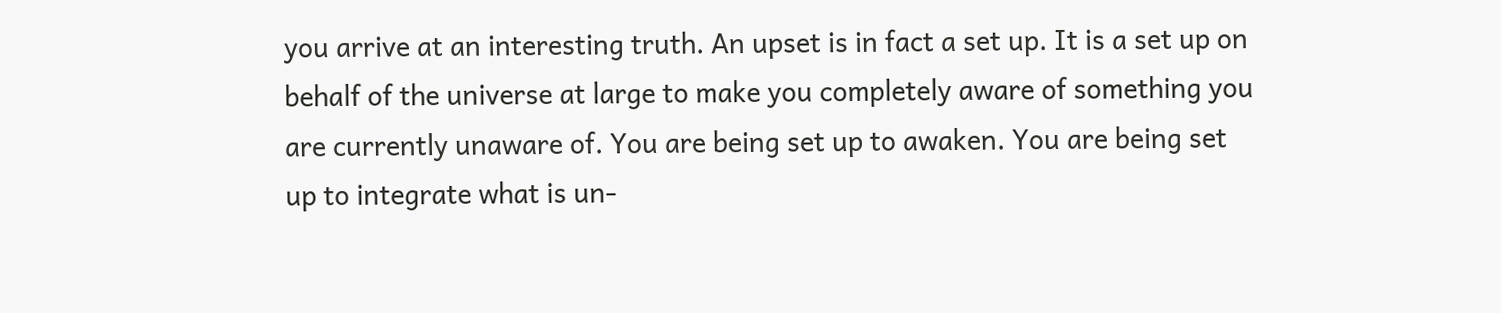you arrive at an interesting truth. An upset is in fact a set up. It is a set up on behalf of the universe at large to make you completely aware of something you are currently unaware of. You are being set up to awaken. You are being set up to integrate what is un-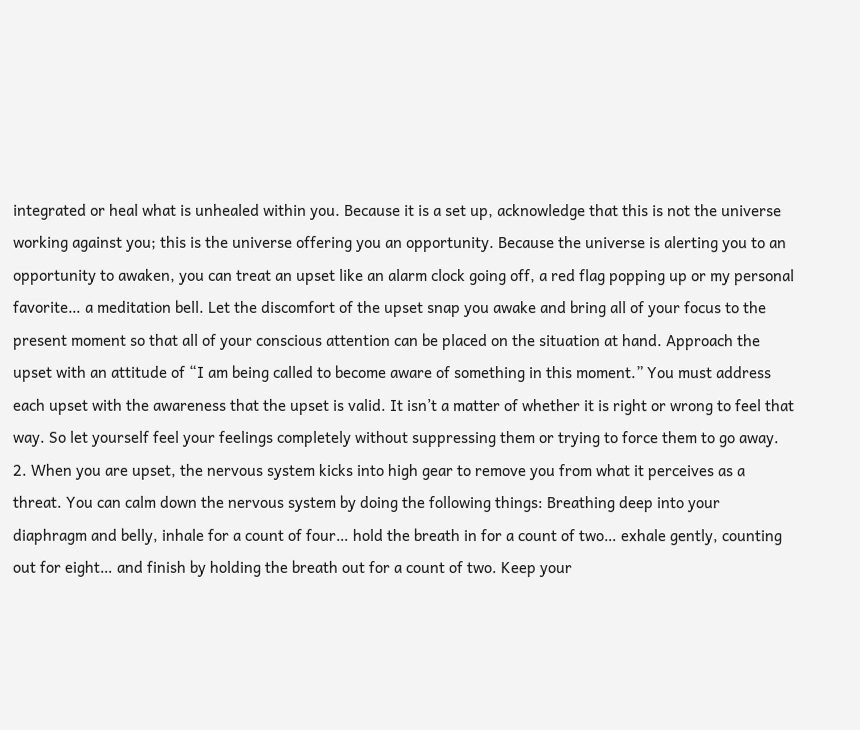integrated or heal what is unhealed within you. Because it is a set up, acknowledge that this is not the universe working against you; this is the universe offering you an opportunity. Because the universe is alerting you to an opportunity to awaken, you can treat an upset like an alarm clock going off, a red flag popping up or my personal favorite… a meditation bell. Let the discomfort of the upset snap you awake and bring all of your focus to the present moment so that all of your conscious attention can be placed on the situation at hand. Approach the upset with an attitude of “I am being called to become aware of something in this moment.” You must address each upset with the awareness that the upset is valid. It isn’t a matter of whether it is right or wrong to feel that way. So let yourself feel your feelings completely without suppressing them or trying to force them to go away.
2. When you are upset, the nervous system kicks into high gear to remove you from what it perceives as a threat. You can calm down the nervous system by doing the following things: Breathing deep into your diaphragm and belly, inhale for a count of four… hold the breath in for a count of two… exhale gently, counting out for eight… and finish by holding the breath out for a count of two. Keep your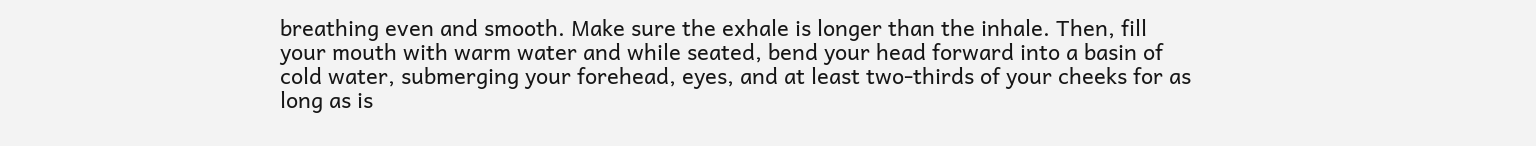breathing even and smooth. Make sure the exhale is longer than the inhale. Then, fill your mouth with warm water and while seated, bend your head forward into a basin of cold water, submerging your forehead, eyes, and at least two-thirds of your cheeks for as long as is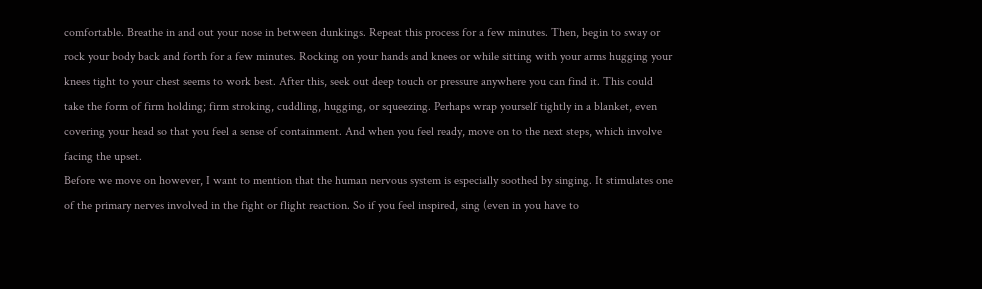comfortable. Breathe in and out your nose in between dunkings. Repeat this process for a few minutes. Then, begin to sway or rock your body back and forth for a few minutes. Rocking on your hands and knees or while sitting with your arms hugging your knees tight to your chest seems to work best. After this, seek out deep touch or pressure anywhere you can find it. This could take the form of firm holding; firm stroking, cuddling, hugging, or squeezing. Perhaps wrap yourself tightly in a blanket, even covering your head so that you feel a sense of containment. And when you feel ready, move on to the next steps, which involve facing the upset.
Before we move on however, I want to mention that the human nervous system is especially soothed by singing. It stimulates one of the primary nerves involved in the fight or flight reaction. So if you feel inspired, sing (even in you have to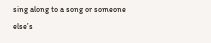sing along to a song or someone else’s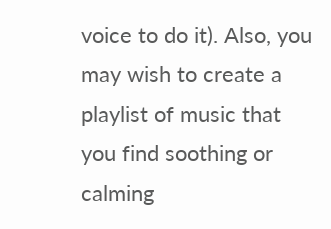voice to do it). Also, you may wish to create a playlist of music that you find soothing or calming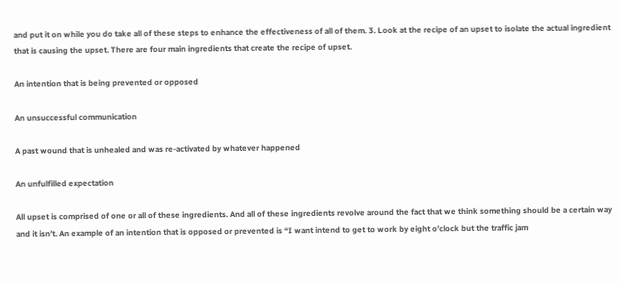and put it on while you do take all of these steps to enhance the effectiveness of all of them. 3. Look at the recipe of an upset to isolate the actual ingredient that is causing the upset. There are four main ingredients that create the recipe of upset.

An intention that is being prevented or opposed

An unsuccessful communication

A past wound that is unhealed and was re-activated by whatever happened

An unfulfilled expectation

All upset is comprised of one or all of these ingredients. And all of these ingredients revolve around the fact that we think something should be a certain way and it isn’t. An example of an intention that is opposed or prevented is “I want intend to get to work by eight o’clock but the traffic jam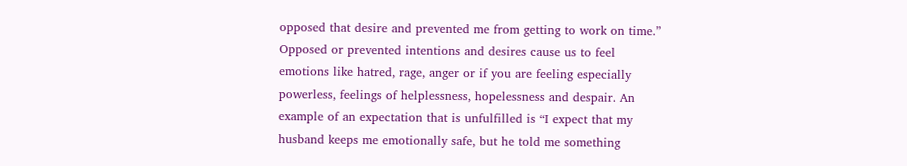opposed that desire and prevented me from getting to work on time.” Opposed or prevented intentions and desires cause us to feel emotions like hatred, rage, anger or if you are feeling especially powerless, feelings of helplessness, hopelessness and despair. An example of an expectation that is unfulfilled is “I expect that my husband keeps me emotionally safe, but he told me something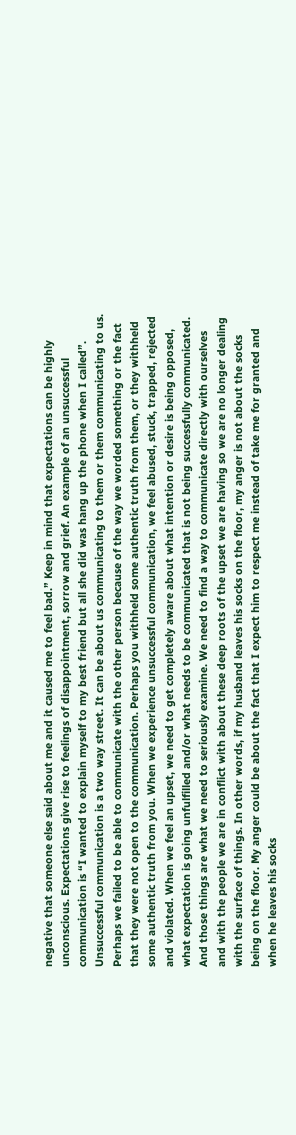negative that someone else said about me and it caused me to feel bad.” Keep in mind that expectations can be highly unconscious. Expectations give rise to feelings of disappointment, sorrow and grief. An example of an unsuccessful communication is “I wanted to explain myself to my best friend but all she did was hang up the phone when I called”. Unsuccessful communication is a two way street. It can be about us communicating to them or them communicating to us. Perhaps we failed to be able to communicate with the other person because of the way we worded something or the fact that they were not open to the communication. Perhaps you withheld some authentic truth from them, or they withheld some authentic truth from you. When we experience unsuccessful communication, we feel abused, stuck, trapped, rejected and violated. When we feel an upset, we need to get completely aware about what intention or desire is being opposed, what expectation is going unfulfilled and/or what needs to be communicated that is not being successfully communicated. And those things are what we need to seriously examine. We need to find a way to communicate directly with ourselves and with the people we are in conflict with about these deep roots of the upset we are having so we are no longer dealing with the surface of things. In other words, if my husband leaves his socks on the floor, my anger is not about the socks being on the floor. My anger could be about the fact that I expect him to respect me instead of take me for granted and when he leaves his socks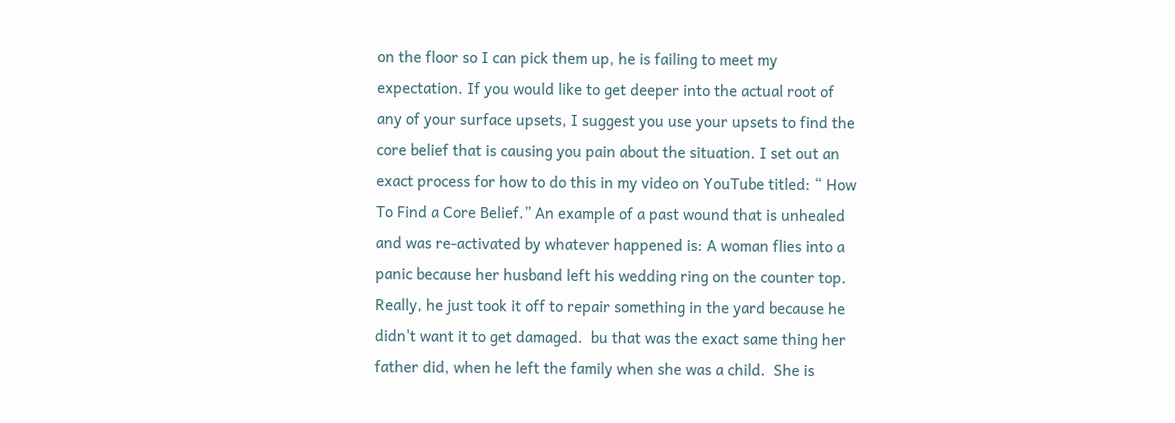on the floor so I can pick them up, he is failing to meet my expectation. If you would like to get deeper into the actual root of any of your surface upsets, I suggest you use your upsets to find the core belief that is causing you pain about the situation. I set out an exact process for how to do this in my video on YouTube titled: “ How To Find a Core Belief.” An example of a past wound that is unhealed and was re-activated by whatever happened is: A woman flies into a panic because her husband left his wedding ring on the counter top.  Really, he just took it off to repair something in the yard because he didn't want it to get damaged.  bu that was the exact same thing her father did, when he left the family when she was a child.  She is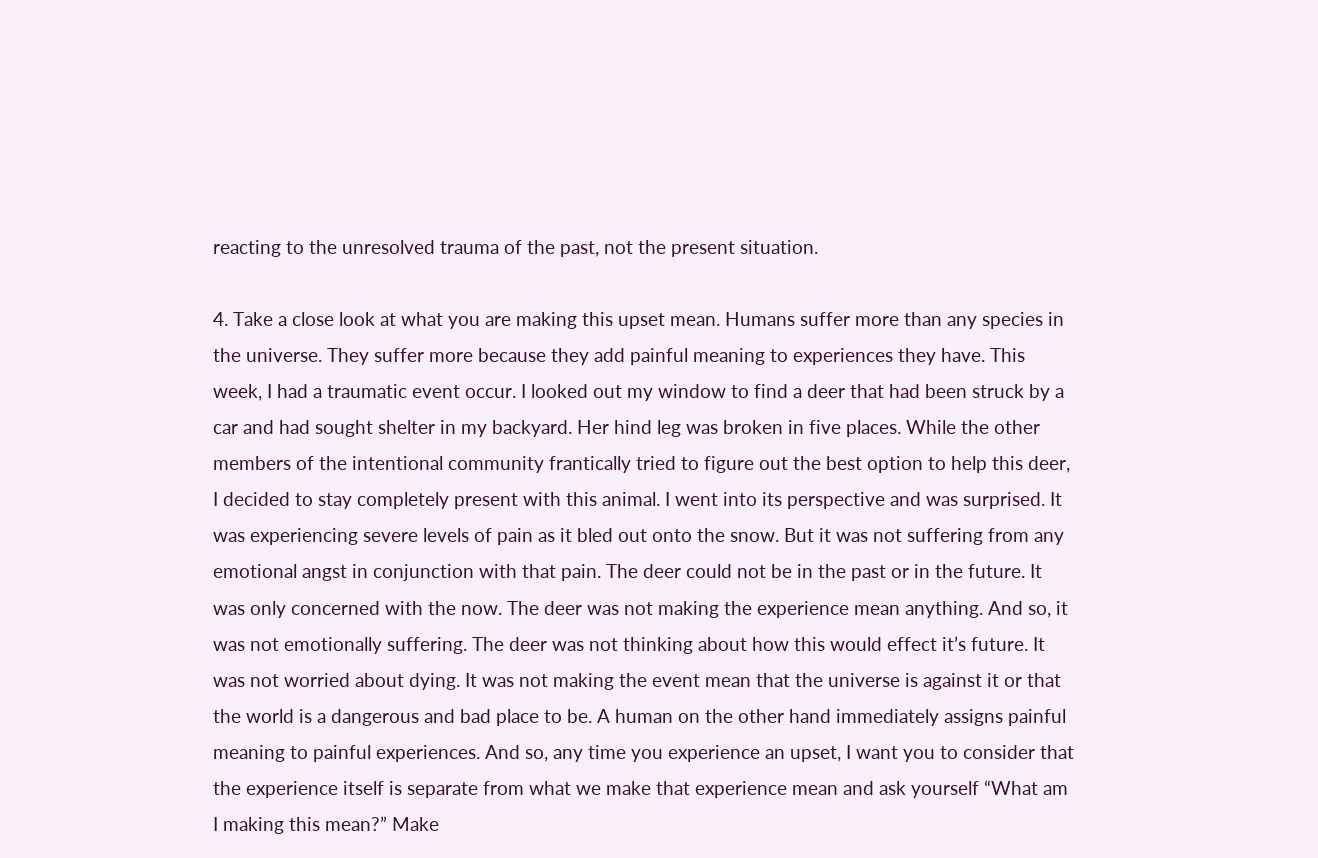reacting to the unresolved trauma of the past, not the present situation.

4. Take a close look at what you are making this upset mean. Humans suffer more than any species in the universe. They suffer more because they add painful meaning to experiences they have. This week, I had a traumatic event occur. I looked out my window to find a deer that had been struck by a car and had sought shelter in my backyard. Her hind leg was broken in five places. While the other members of the intentional community frantically tried to figure out the best option to help this deer, I decided to stay completely present with this animal. I went into its perspective and was surprised. It was experiencing severe levels of pain as it bled out onto the snow. But it was not suffering from any emotional angst in conjunction with that pain. The deer could not be in the past or in the future. It was only concerned with the now. The deer was not making the experience mean anything. And so, it was not emotionally suffering. The deer was not thinking about how this would effect it’s future. It was not worried about dying. It was not making the event mean that the universe is against it or that the world is a dangerous and bad place to be. A human on the other hand immediately assigns painful meaning to painful experiences. And so, any time you experience an upset, I want you to consider that the experience itself is separate from what we make that experience mean and ask yourself “What am I making this mean?” Make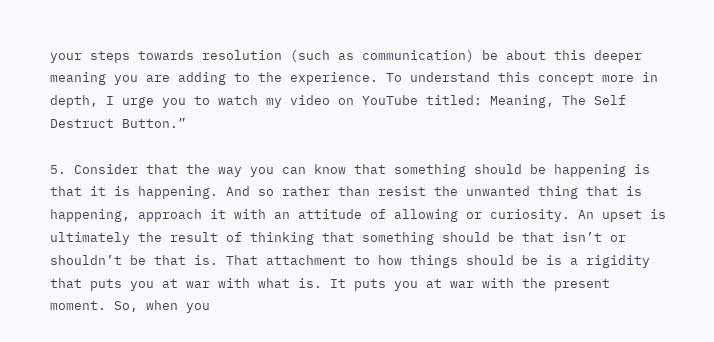your steps towards resolution (such as communication) be about this deeper meaning you are adding to the experience. To understand this concept more in depth, I urge you to watch my video on YouTube titled: Meaning, The Self Destruct Button.”

5. Consider that the way you can know that something should be happening is that it is happening. And so rather than resist the unwanted thing that is happening, approach it with an attitude of allowing or curiosity. An upset is ultimately the result of thinking that something should be that isn’t or shouldn’t be that is. That attachment to how things should be is a rigidity that puts you at war with what is. It puts you at war with the present moment. So, when you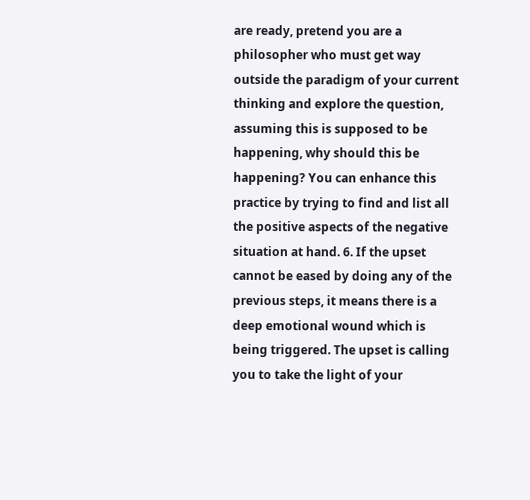are ready, pretend you are a philosopher who must get way outside the paradigm of your current thinking and explore the question, assuming this is supposed to be happening, why should this be happening? You can enhance this practice by trying to find and list all the positive aspects of the negative situation at hand. 6. If the upset cannot be eased by doing any of the previous steps, it means there is a deep emotional wound which is being triggered. The upset is calling you to take the light of your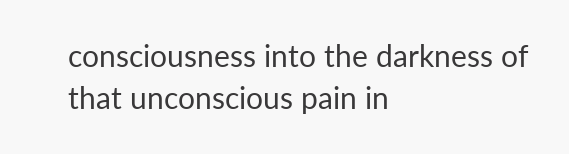consciousness into the darkness of that unconscious pain in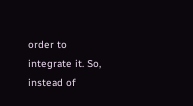order to integrate it. So, instead of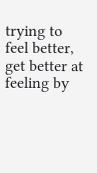trying to feel better, get better at feeling by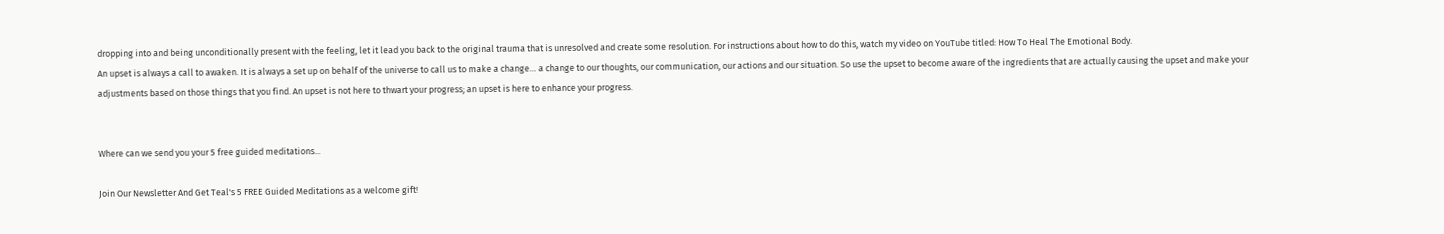dropping into and being unconditionally present with the feeling, let it lead you back to the original trauma that is unresolved and create some resolution. For instructions about how to do this, watch my video on YouTube titled: How To Heal The Emotional Body.
An upset is always a call to awaken. It is always a set up on behalf of the universe to call us to make a change… a change to our thoughts, our communication, our actions and our situation. So use the upset to become aware of the ingredients that are actually causing the upset and make your adjustments based on those things that you find. An upset is not here to thwart your progress; an upset is here to enhance your progress.


Where can we send you your 5 free guided meditations...

Join Our Newsletter And Get Teal's 5 FREE Guided Meditations as a welcome gift!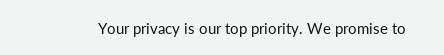Your privacy is our top priority. We promise to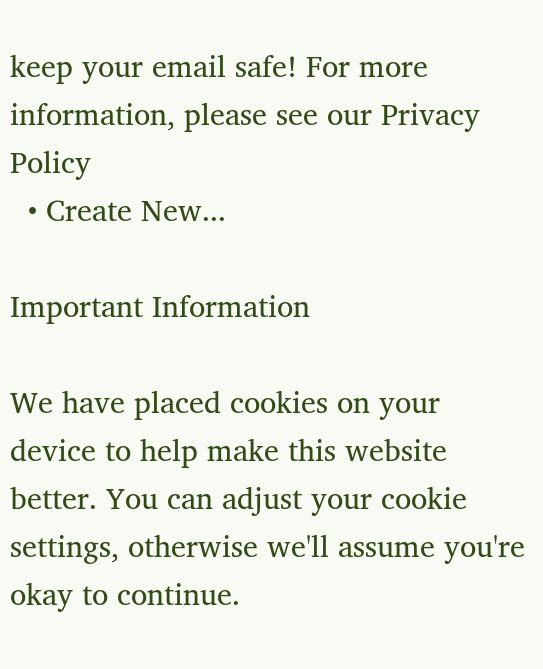keep your email safe! For more information, please see our Privacy Policy
  • Create New...

Important Information

We have placed cookies on your device to help make this website better. You can adjust your cookie settings, otherwise we'll assume you're okay to continue.